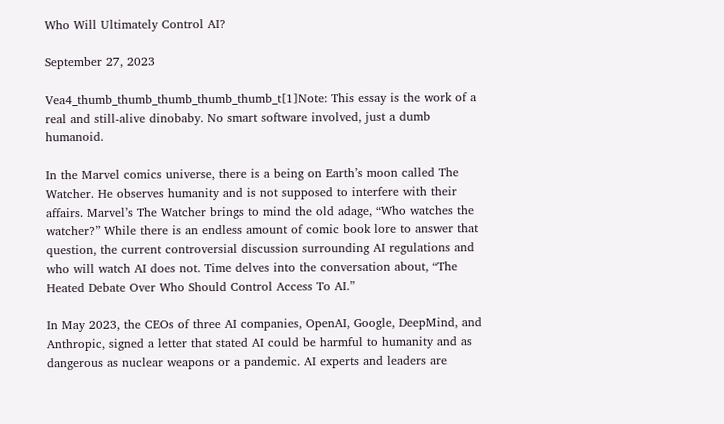Who Will Ultimately Control AI?

September 27, 2023

Vea4_thumb_thumb_thumb_thumb_thumb_t[1]Note: This essay is the work of a real and still-alive dinobaby. No smart software involved, just a dumb humanoid.

In the Marvel comics universe, there is a being on Earth’s moon called The Watcher. He observes humanity and is not supposed to interfere with their affairs. Marvel’s The Watcher brings to mind the old adage, “Who watches the watcher?” While there is an endless amount of comic book lore to answer that question, the current controversial discussion surrounding AI regulations and who will watch AI does not. Time delves into the conversation about, “The Heated Debate Over Who Should Control Access To AI.”

In May 2023, the CEOs of three AI companies, OpenAI, Google, DeepMind, and Anthropic, signed a letter that stated AI could be harmful to humanity and as dangerous as nuclear weapons or a pandemic. AI experts and leaders are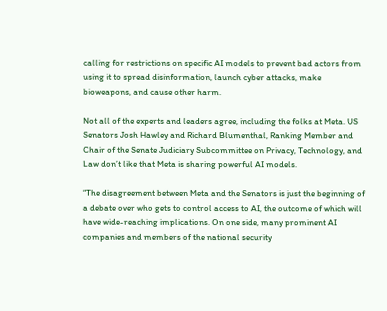calling for restrictions on specific AI models to prevent bad actors from using it to spread disinformation, launch cyber attacks, make bioweapons, and cause other harm.

Not all of the experts and leaders agree, including the folks at Meta. US Senators Josh Hawley and Richard Blumenthal, Ranking Member and Chair of the Senate Judiciary Subcommittee on Privacy, Technology, and Law don’t like that Meta is sharing powerful AI models.

“The disagreement between Meta and the Senators is just the beginning of a debate over who gets to control access to AI, the outcome of which will have wide-reaching implications. On one side, many prominent AI companies and members of the national security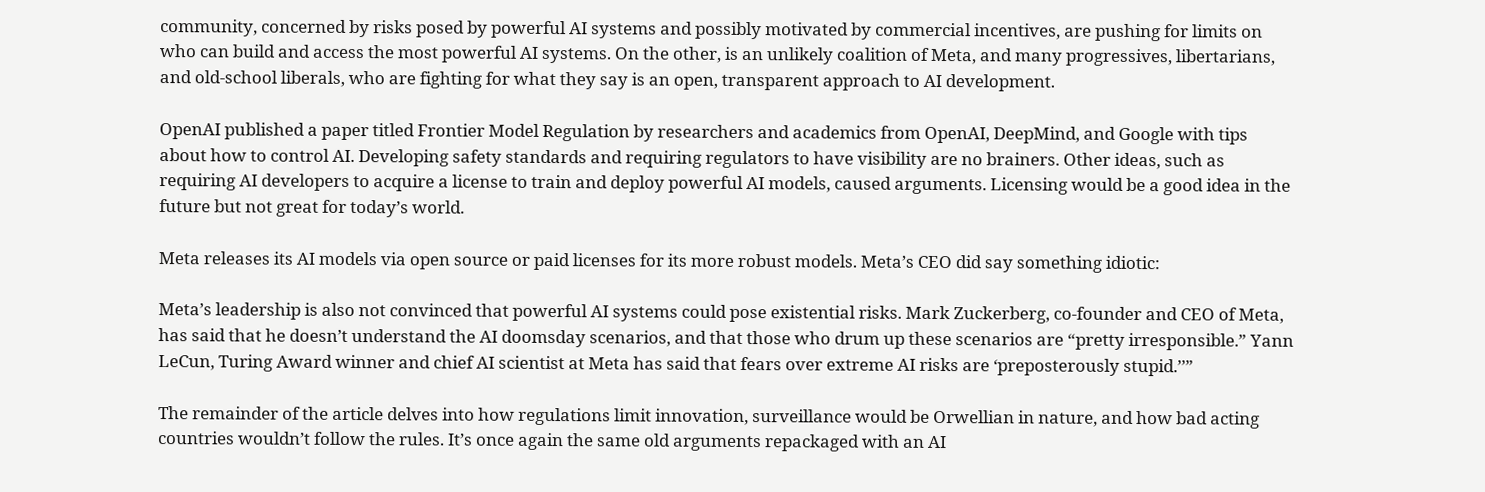community, concerned by risks posed by powerful AI systems and possibly motivated by commercial incentives, are pushing for limits on who can build and access the most powerful AI systems. On the other, is an unlikely coalition of Meta, and many progressives, libertarians, and old-school liberals, who are fighting for what they say is an open, transparent approach to AI development.

OpenAI published a paper titled Frontier Model Regulation by researchers and academics from OpenAI, DeepMind, and Google with tips about how to control AI. Developing safety standards and requiring regulators to have visibility are no brainers. Other ideas, such as requiring AI developers to acquire a license to train and deploy powerful AI models, caused arguments. Licensing would be a good idea in the future but not great for today’s world.

Meta releases its AI models via open source or paid licenses for its more robust models. Meta’s CEO did say something idiotic:

Meta’s leadership is also not convinced that powerful AI systems could pose existential risks. Mark Zuckerberg, co-founder and CEO of Meta, has said that he doesn’t understand the AI doomsday scenarios, and that those who drum up these scenarios are “pretty irresponsible.” Yann LeCun, Turing Award winner and chief AI scientist at Meta has said that fears over extreme AI risks are ‘preposterously stupid.’’”

The remainder of the article delves into how regulations limit innovation, surveillance would be Orwellian in nature, and how bad acting countries wouldn’t follow the rules. It’s once again the same old arguments repackaged with an AI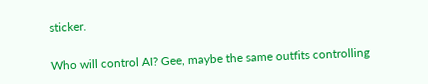sticker.

Who will control AI? Gee, maybe the same outfits controlling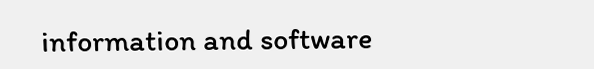information and software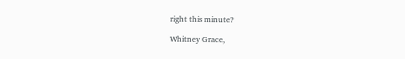right this minute?

Whitney Grace,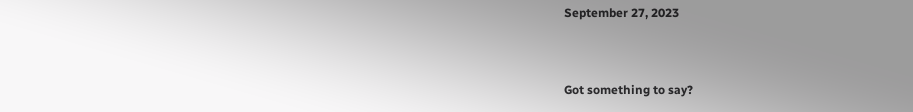September 27, 2023


Got something to say?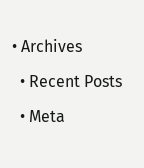• Archives

  • Recent Posts

  • Meta